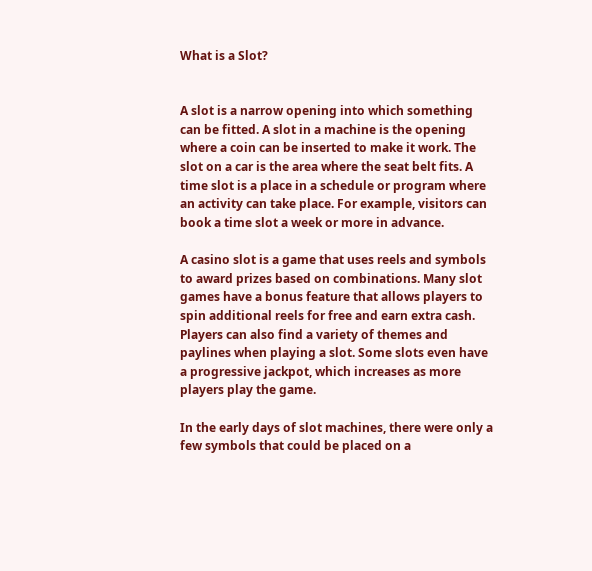What is a Slot?


A slot is a narrow opening into which something can be fitted. A slot in a machine is the opening where a coin can be inserted to make it work. The slot on a car is the area where the seat belt fits. A time slot is a place in a schedule or program where an activity can take place. For example, visitors can book a time slot a week or more in advance.

A casino slot is a game that uses reels and symbols to award prizes based on combinations. Many slot games have a bonus feature that allows players to spin additional reels for free and earn extra cash. Players can also find a variety of themes and paylines when playing a slot. Some slots even have a progressive jackpot, which increases as more players play the game.

In the early days of slot machines, there were only a few symbols that could be placed on a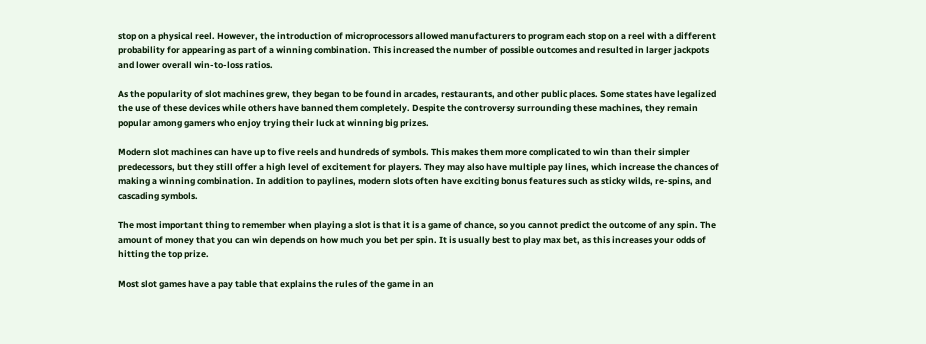stop on a physical reel. However, the introduction of microprocessors allowed manufacturers to program each stop on a reel with a different probability for appearing as part of a winning combination. This increased the number of possible outcomes and resulted in larger jackpots and lower overall win-to-loss ratios.

As the popularity of slot machines grew, they began to be found in arcades, restaurants, and other public places. Some states have legalized the use of these devices while others have banned them completely. Despite the controversy surrounding these machines, they remain popular among gamers who enjoy trying their luck at winning big prizes.

Modern slot machines can have up to five reels and hundreds of symbols. This makes them more complicated to win than their simpler predecessors, but they still offer a high level of excitement for players. They may also have multiple pay lines, which increase the chances of making a winning combination. In addition to paylines, modern slots often have exciting bonus features such as sticky wilds, re-spins, and cascading symbols.

The most important thing to remember when playing a slot is that it is a game of chance, so you cannot predict the outcome of any spin. The amount of money that you can win depends on how much you bet per spin. It is usually best to play max bet, as this increases your odds of hitting the top prize.

Most slot games have a pay table that explains the rules of the game in an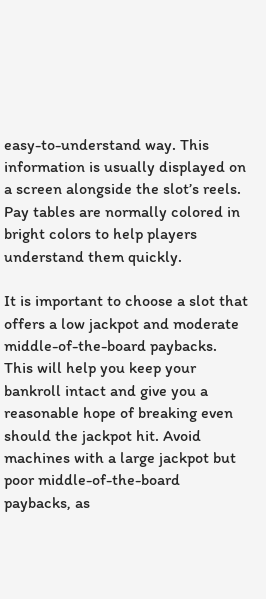easy-to-understand way. This information is usually displayed on a screen alongside the slot’s reels. Pay tables are normally colored in bright colors to help players understand them quickly.

It is important to choose a slot that offers a low jackpot and moderate middle-of-the-board paybacks. This will help you keep your bankroll intact and give you a reasonable hope of breaking even should the jackpot hit. Avoid machines with a large jackpot but poor middle-of-the-board paybacks, as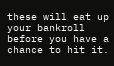these will eat up your bankroll before you have a chance to hit it.